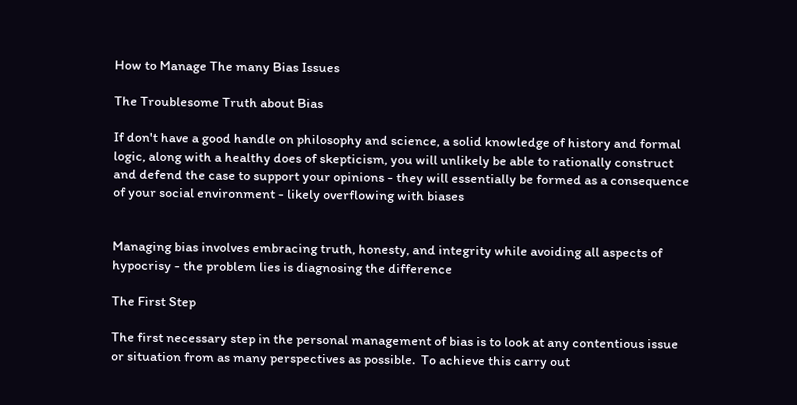How to Manage The many Bias Issues

The Troublesome Truth about Bias

If don't have a good handle on philosophy and science, a solid knowledge of history and formal logic, along with a healthy does of skepticism, you will unlikely be able to rationally construct and defend the case to support your opinions - they will essentially be formed as a consequence of your social environment - likely overflowing with biases


Managing bias involves embracing truth, honesty, and integrity while avoiding all aspects of hypocrisy - the problem lies is diagnosing the difference

The First Step

The first necessary step in the personal management of bias is to look at any contentious issue or situation from as many perspectives as possible.  To achieve this carry out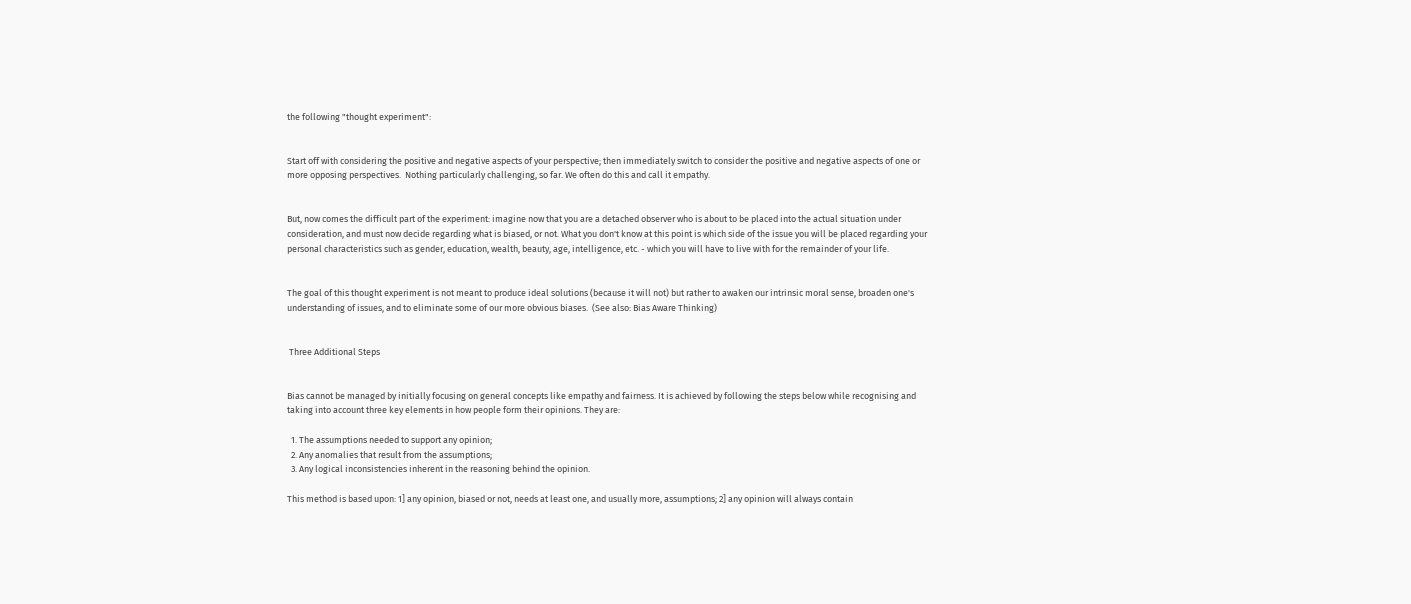the following "thought experiment":


Start off with considering the positive and negative aspects of your perspective; then immediately switch to consider the positive and negative aspects of one or more opposing perspectives.  Nothing particularly challenging, so far. We often do this and call it empathy.


But, now comes the difficult part of the experiment: imagine now that you are a detached observer who is about to be placed into the actual situation under consideration, and must now decide regarding what is biased, or not. What you don't know at this point is which side of the issue you will be placed regarding your personal characteristics such as gender, education, wealth, beauty, age, intelligence, etc. - which you will have to live with for the remainder of your life.


The goal of this thought experiment is not meant to produce ideal solutions (because it will not) but rather to awaken our intrinsic moral sense, broaden one's understanding of issues, and to eliminate some of our more obvious biases.  (See also: Bias Aware Thinking)


 Three Additional Steps


Bias cannot be managed by initially focusing on general concepts like empathy and fairness. It is achieved by following the steps below while recognising and taking into account three key elements in how people form their opinions. They are:

  1. The assumptions needed to support any opinion;
  2. Any anomalies that result from the assumptions;
  3. Any logical inconsistencies inherent in the reasoning behind the opinion.

This method is based upon: 1] any opinion, biased or not, needs at least one, and usually more, assumptions; 2] any opinion will always contain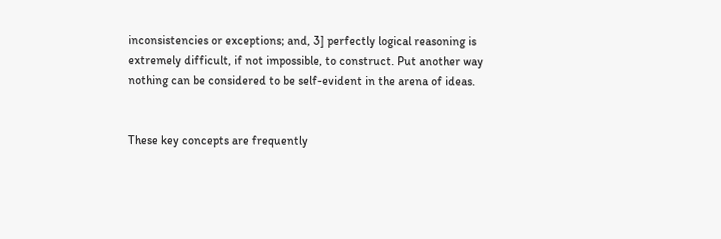inconsistencies or exceptions; and, 3] perfectly logical reasoning is extremely difficult, if not impossible, to construct. Put another way nothing can be considered to be self-evident in the arena of ideas.


These key concepts are frequently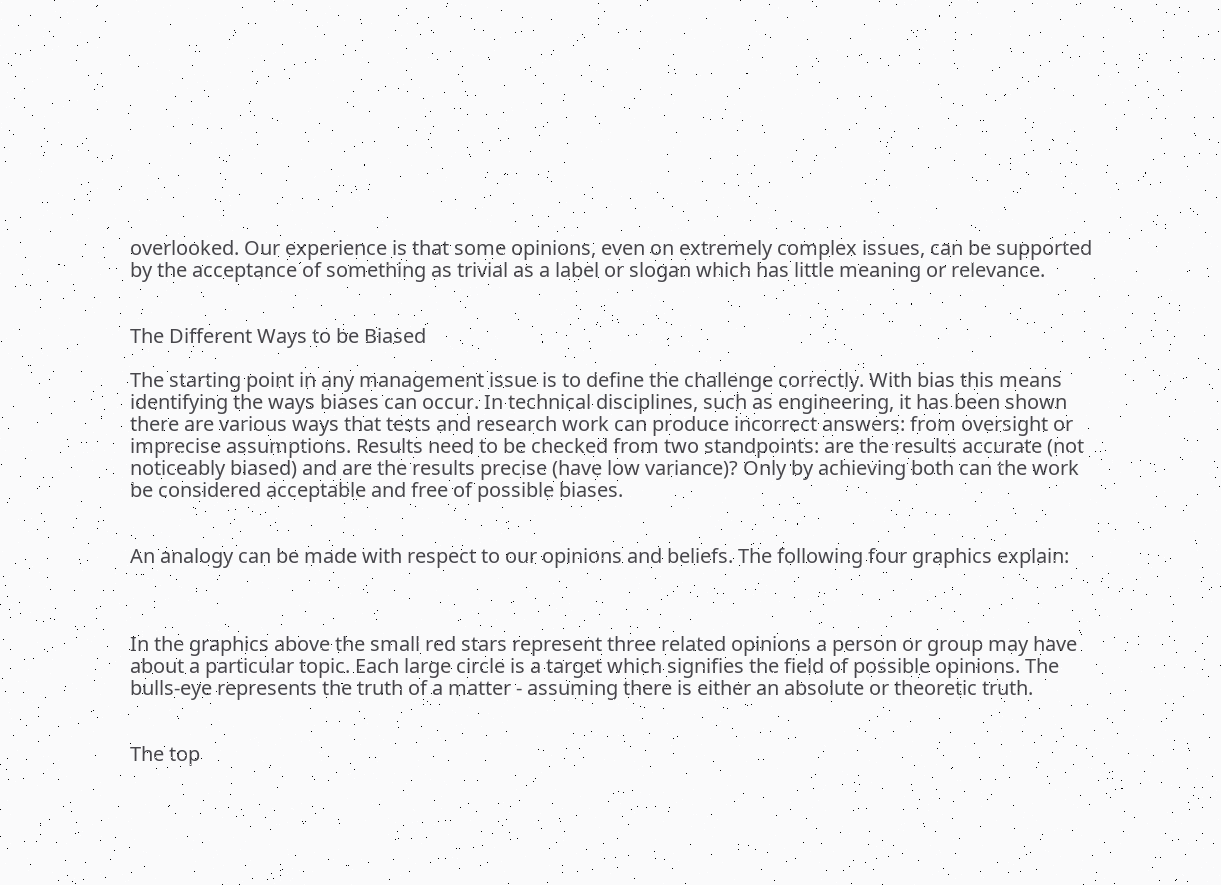overlooked. Our experience is that some opinions, even on extremely complex issues, can be supported by the acceptance of something as trivial as a label or slogan which has little meaning or relevance.


The Different Ways to be Biased

The starting point in any management issue is to define the challenge correctly. With bias this means identifying the ways biases can occur. In technical disciplines, such as engineering, it has been shown there are various ways that tests and research work can produce incorrect answers: from oversight or imprecise assumptions. Results need to be checked from two standpoints: are the results accurate (not noticeably biased) and are the results precise (have low variance)? Only by achieving both can the work be considered acceptable and free of possible biases.


An analogy can be made with respect to our opinions and beliefs. The following four graphics explain:



In the graphics above the small red stars represent three related opinions a person or group may have about a particular topic. Each large circle is a target which signifies the field of possible opinions. The bulls-eye represents the truth of a matter - assuming there is either an absolute or theoretic truth.


The top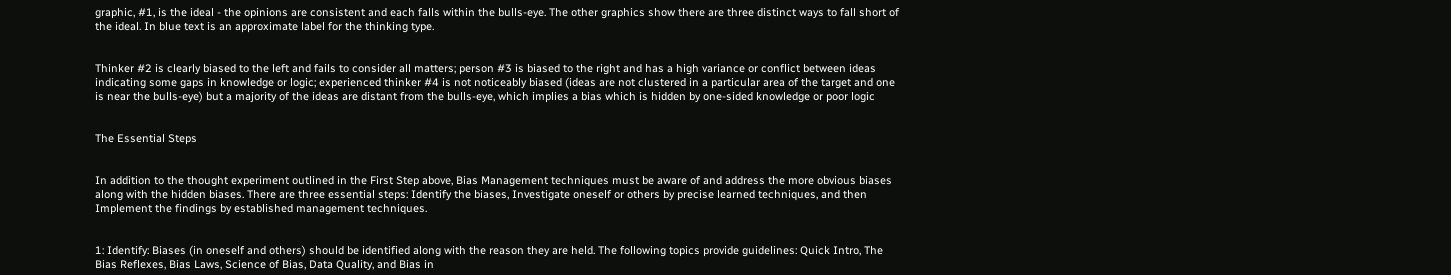graphic, #1, is the ideal - the opinions are consistent and each falls within the bulls-eye. The other graphics show there are three distinct ways to fall short of the ideal. In blue text is an approximate label for the thinking type.


Thinker #2 is clearly biased to the left and fails to consider all matters; person #3 is biased to the right and has a high variance or conflict between ideas indicating some gaps in knowledge or logic; experienced thinker #4 is not noticeably biased (ideas are not clustered in a particular area of the target and one is near the bulls-eye) but a majority of the ideas are distant from the bulls-eye, which implies a bias which is hidden by one-sided knowledge or poor logic


The Essential Steps


In addition to the thought experiment outlined in the First Step above, Bias Management techniques must be aware of and address the more obvious biases along with the hidden biases. There are three essential steps: Identify the biases, Investigate oneself or others by precise learned techniques, and then Implement the findings by established management techniques.


1: Identify: Biases (in oneself and others) should be identified along with the reason they are held. The following topics provide guidelines: Quick Intro, The Bias Reflexes, Bias Laws, Science of Bias, Data Quality, and Bias in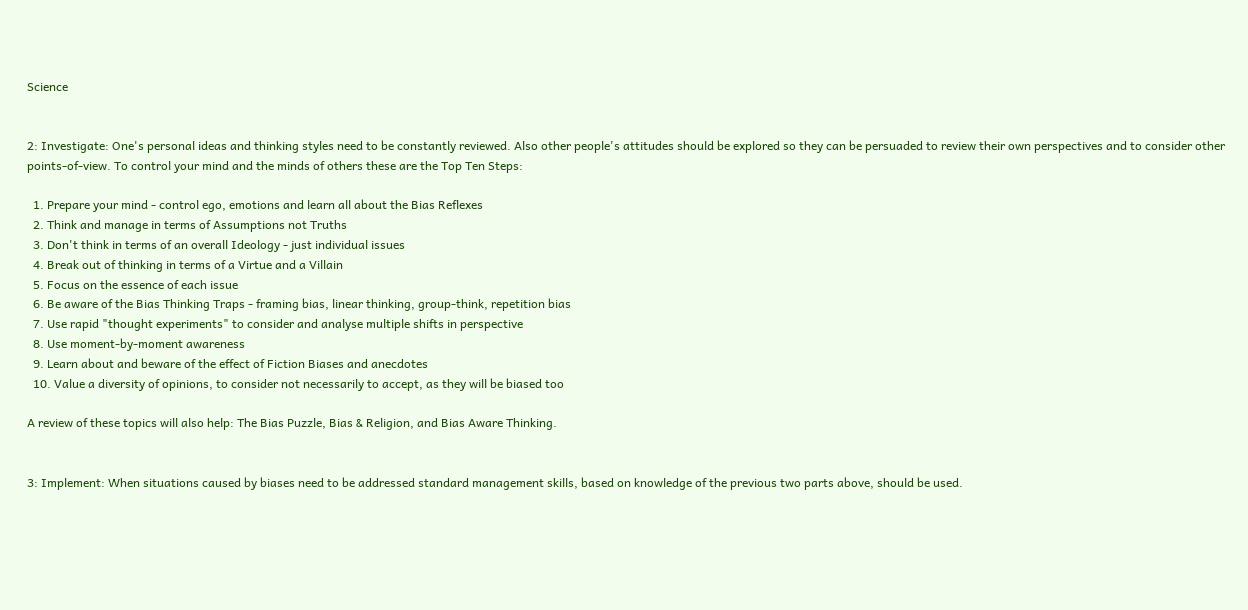Science


2: Investigate: One's personal ideas and thinking styles need to be constantly reviewed. Also other people's attitudes should be explored so they can be persuaded to review their own perspectives and to consider other points-of-view. To control your mind and the minds of others these are the Top Ten Steps:

  1. Prepare your mind - control ego, emotions and learn all about the Bias Reflexes
  2. Think and manage in terms of Assumptions not Truths
  3. Don't think in terms of an overall Ideology - just individual issues
  4. Break out of thinking in terms of a Virtue and a Villain
  5. Focus on the essence of each issue
  6. Be aware of the Bias Thinking Traps - framing bias, linear thinking, group-think, repetition bias
  7. Use rapid "thought experiments" to consider and analyse multiple shifts in perspective
  8. Use moment-by-moment awareness
  9. Learn about and beware of the effect of Fiction Biases and anecdotes
  10. Value a diversity of opinions, to consider not necessarily to accept, as they will be biased too

A review of these topics will also help: The Bias Puzzle, Bias & Religion, and Bias Aware Thinking.


3: Implement: When situations caused by biases need to be addressed standard management skills, based on knowledge of the previous two parts above, should be used.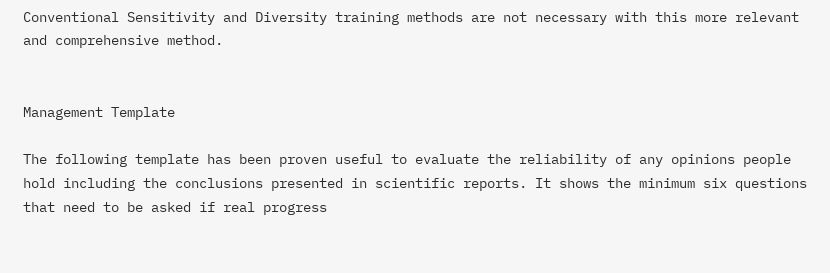Conventional Sensitivity and Diversity training methods are not necessary with this more relevant and comprehensive method.


Management Template

The following template has been proven useful to evaluate the reliability of any opinions people hold including the conclusions presented in scientific reports. It shows the minimum six questions that need to be asked if real progress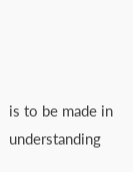is to be made in understanding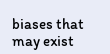biases that may exist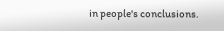in people's conclusions.